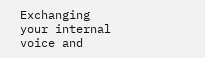Exchanging your internal voice and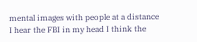mental images with people at a distance
I hear the FBI in my head I think the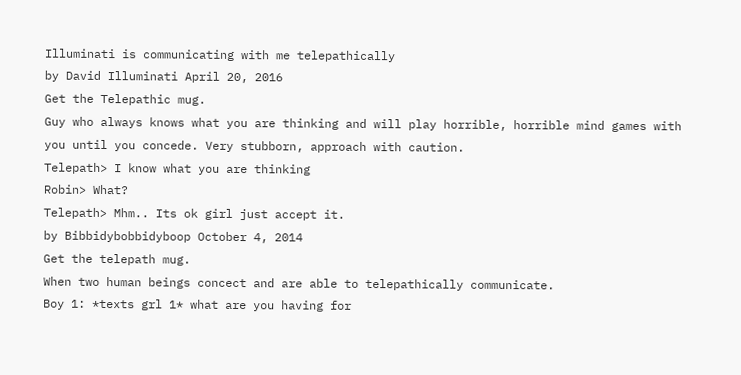Illuminati is communicating with me telepathically
by David Illuminati April 20, 2016
Get the Telepathic mug.
Guy who always knows what you are thinking and will play horrible, horrible mind games with you until you concede. Very stubborn, approach with caution.
Telepath> I know what you are thinking
Robin> What?
Telepath> Mhm.. Its ok girl just accept it.
by Bibbidybobbidyboop October 4, 2014
Get the telepath mug.
When two human beings concect and are able to telepathically communicate.
Boy 1: *texts grl 1* what are you having for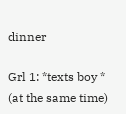dinner

Grl 1: *texts boy * (at the same time)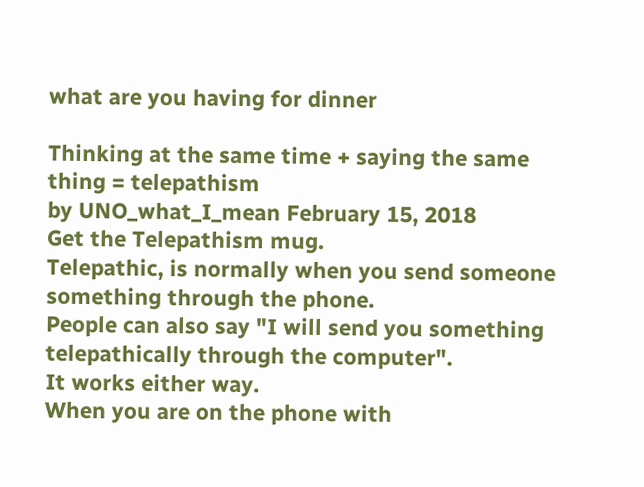what are you having for dinner

Thinking at the same time + saying the same thing = telepathism
by UNO_what_I_mean February 15, 2018
Get the Telepathism mug.
Telepathic, is normally when you send someone something through the phone.
People can also say "I will send you something telepathically through the computer".
It works either way.
When you are on the phone with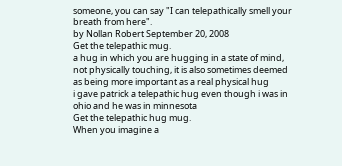someone, you can say "I can telepathically smell your breath from here".
by Nollan Robert September 20, 2008
Get the telepathic mug.
a hug in which you are hugging in a state of mind, not physically touching, it is also sometimes deemed as being more important as a real physical hug
i gave patrick a telepathic hug even though i was in ohio and he was in minnesota
Get the telepathic hug mug.
When you imagine a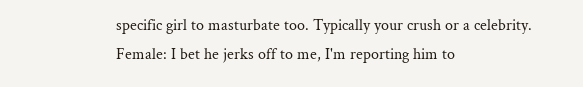specific girl to masturbate too. Typically your crush or a celebrity.
Female: I bet he jerks off to me, I'm reporting him to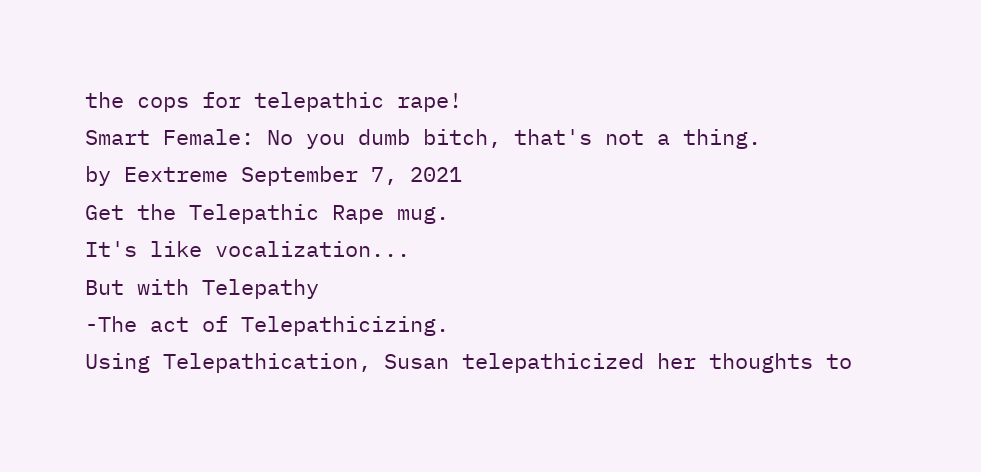the cops for telepathic rape!
Smart Female: No you dumb bitch, that's not a thing.
by Eextreme September 7, 2021
Get the Telepathic Rape mug.
It's like vocalization...
But with Telepathy
-The act of Telepathicizing.
Using Telepathication, Susan telepathicized her thoughts to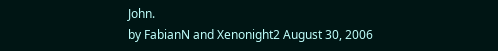John.
by FabianN and Xenonight2 August 30, 2006